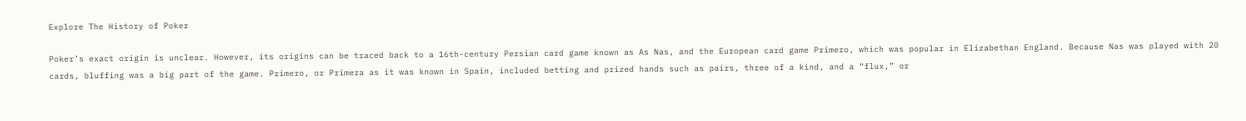Explore The History of Poker

Poker’s exact origin is unclear. However, its origins can be traced back to a 16th-century Persian card game known as As Nas, and the European card game Primero, which was popular in Elizabethan England. Because Nas was played with 20 cards, bluffing was a big part of the game. Primero, or Primera as it was known in Spain, included betting and prized hands such as pairs, three of a kind, and a “flux,” or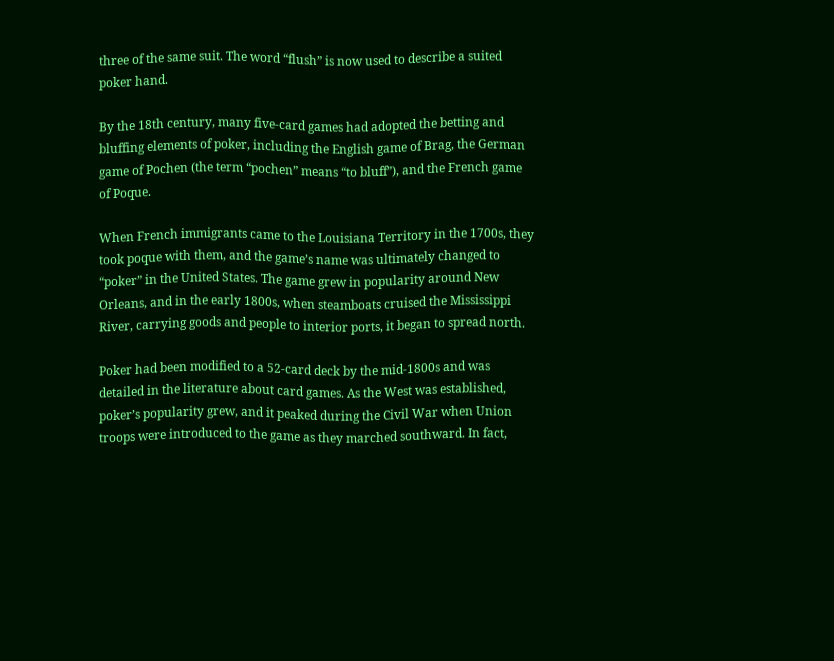three of the same suit. The word “flush” is now used to describe a suited poker hand.

By the 18th century, many five-card games had adopted the betting and bluffing elements of poker, including the English game of Brag, the German game of Pochen (the term “pochen” means “to bluff”), and the French game of Poque.

When French immigrants came to the Louisiana Territory in the 1700s, they took poque with them, and the game’s name was ultimately changed to “poker” in the United States. The game grew in popularity around New Orleans, and in the early 1800s, when steamboats cruised the Mississippi River, carrying goods and people to interior ports, it began to spread north.

Poker had been modified to a 52-card deck by the mid-1800s and was detailed in the literature about card games. As the West was established, poker’s popularity grew, and it peaked during the Civil War when Union troops were introduced to the game as they marched southward. In fact,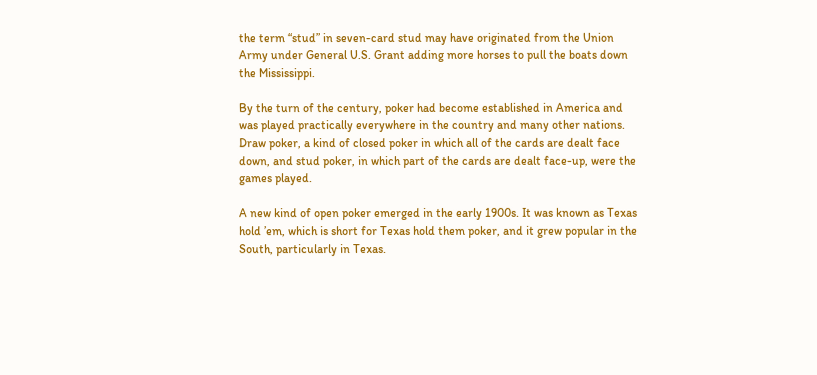the term “stud” in seven-card stud may have originated from the Union Army under General U.S. Grant adding more horses to pull the boats down the Mississippi.

By the turn of the century, poker had become established in America and was played practically everywhere in the country and many other nations. Draw poker, a kind of closed poker in which all of the cards are dealt face down, and stud poker, in which part of the cards are dealt face-up, were the games played.

A new kind of open poker emerged in the early 1900s. It was known as Texas hold ’em, which is short for Texas hold them poker, and it grew popular in the South, particularly in Texas.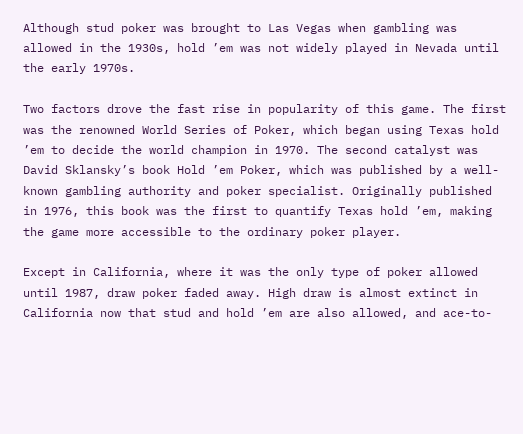Although stud poker was brought to Las Vegas when gambling was allowed in the 1930s, hold ’em was not widely played in Nevada until the early 1970s.

Two factors drove the fast rise in popularity of this game. The first was the renowned World Series of Poker, which began using Texas hold ’em to decide the world champion in 1970. The second catalyst was David Sklansky’s book Hold ’em Poker, which was published by a well-known gambling authority and poker specialist. Originally published in 1976, this book was the first to quantify Texas hold ’em, making the game more accessible to the ordinary poker player.

Except in California, where it was the only type of poker allowed until 1987, draw poker faded away. High draw is almost extinct in California now that stud and hold ’em are also allowed, and ace-to-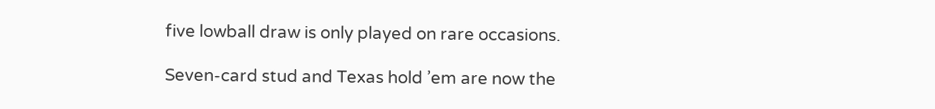five lowball draw is only played on rare occasions.

Seven-card stud and Texas hold ’em are now the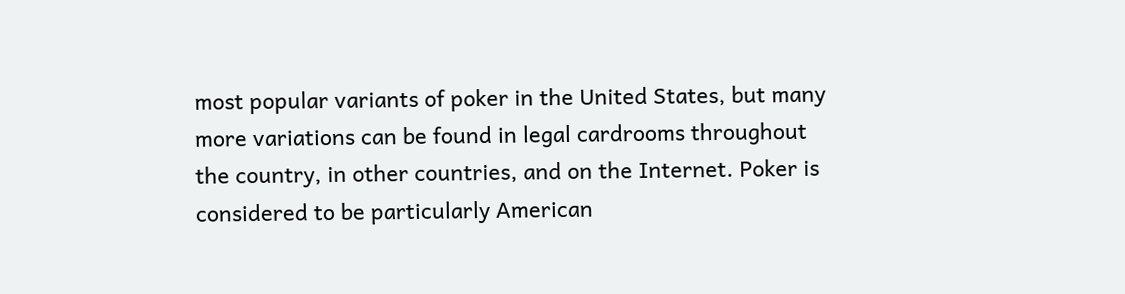most popular variants of poker in the United States, but many more variations can be found in legal cardrooms throughout the country, in other countries, and on the Internet. Poker is considered to be particularly American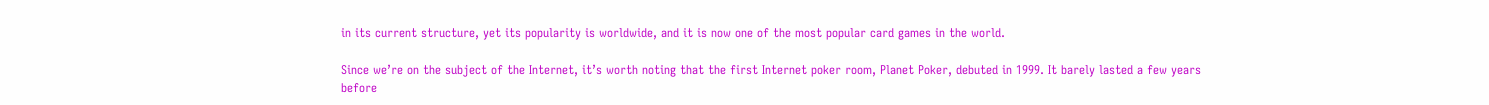in its current structure, yet its popularity is worldwide, and it is now one of the most popular card games in the world.

Since we’re on the subject of the Internet, it’s worth noting that the first Internet poker room, Planet Poker, debuted in 1999. It barely lasted a few years before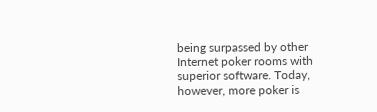being surpassed by other Internet poker rooms with superior software. Today, however, more poker is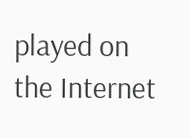played on the Internet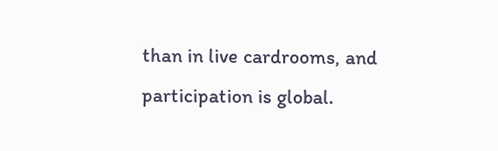than in live cardrooms, and participation is global.